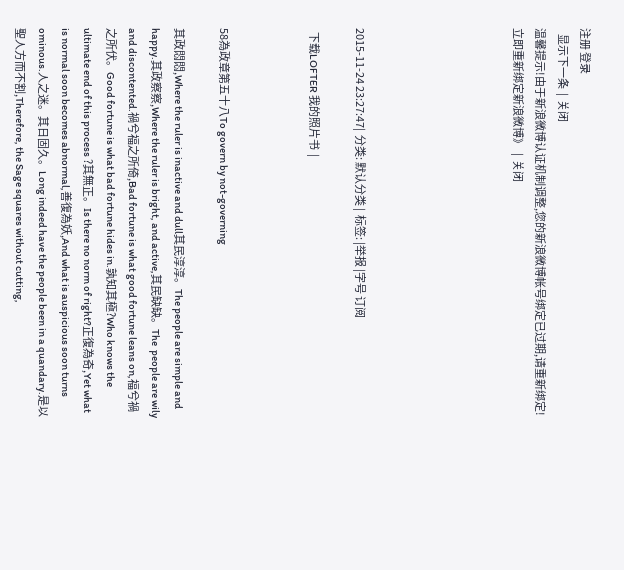注册 登录
   显示下一条  |  关闭
温馨提示!由于新浪微博认证机制调整,您的新浪微博帐号绑定已过期,请重新绑定!立即重新绑定新浪微博》  |  关闭






2015-11-24 23:27:47|  分类: 默认分类 |  标签: |举报 |字号 订阅

  下载LOFTER 我的照片书  |



58為政章第五十八To govern by not-governing

其政悶悶,Where the ruler is inactive and dull其民淳淳。The people are simple and happy.其政察察,Where the ruler is bright, and active,其民缺缺。The  people are wily and discontented.禍兮福之所倚,Bad fortune is what good fortune leans on,福兮禍之所伏。Good fortune is what bad fortune hides in.孰知其極?Who knows the ultimate end of this process ?其無正。Is there no norm of right?正復為奇,Yet what is normal soon becomes abnormal,善復為妖,And what is auspicious soon turns ominous.人之迷。其日固久。Long indeed have the people been in a quandary.是以聖人方而不割,Therefore, the Sage squares without cutting,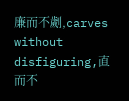廉而不劌,carves without disfiguring,直而不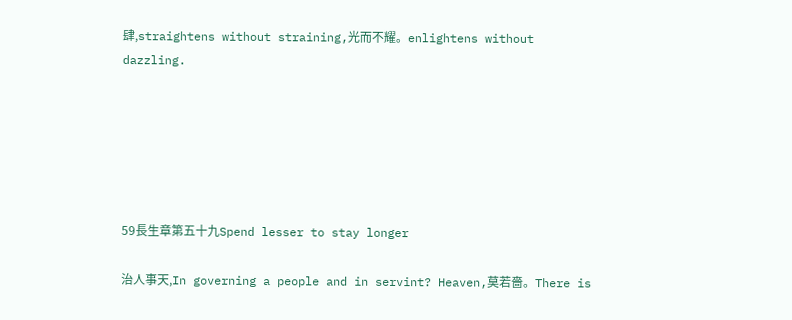肆,straightens without straining,光而不耀。enlightens without dazzling.






59長生章第五十九Spend lesser to stay longer

治人事天,In governing a people and in servint? Heaven,莫若嗇。There is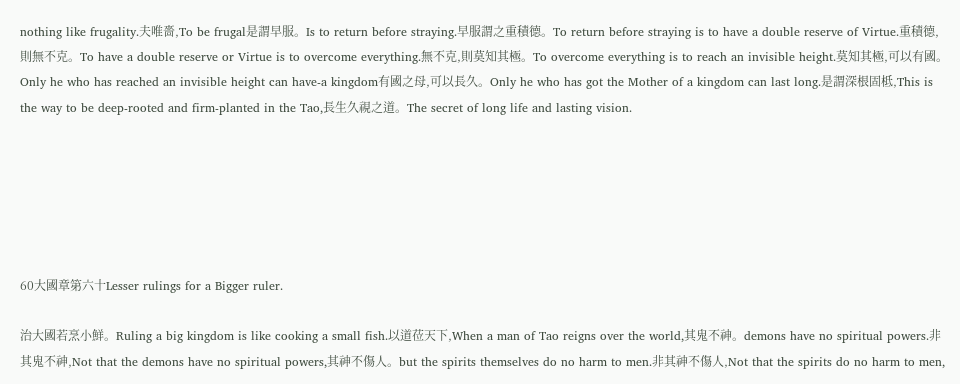nothing like frugality.夫唯嗇,To be frugal是謂早服。Is to return before straying.早服謂之重積德。To return before straying is to have a double reserve of Virtue.重積德,則無不克。To have a double reserve or Virtue is to overcome everything.無不克,則莫知其極。To overcome everything is to reach an invisible height.莫知其極,可以有國。Only he who has reached an invisible height can have-a kingdom有國之母,可以長久。Only he who has got the Mother of a kingdom can last long.是謂深根固柢,This is the way to be deep-rooted and firm-planted in the Tao,長生久視之道。The secret of long life and lasting vision.






60大國章第六十Lesser rulings for a Bigger ruler.

治大國若烹小鮮。Ruling a big kingdom is like cooking a small fish.以道莅天下,When a man of Tao reigns over the world,其鬼不神。demons have no spiritual powers.非其鬼不神,Not that the demons have no spiritual powers,其神不傷人。but the spirits themselves do no harm to men.非其神不傷人,Not that the spirits do no harm to men,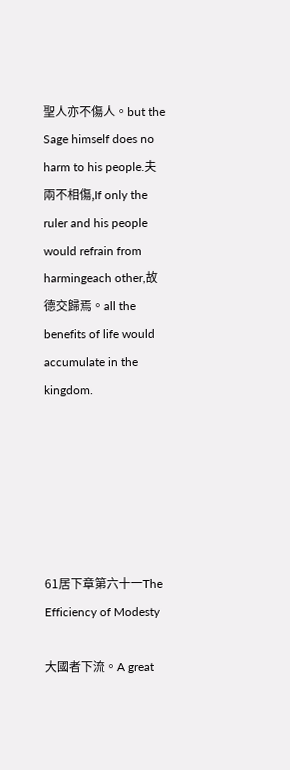聖人亦不傷人。but the Sage himself does no harm to his people.夫兩不相傷,If only the ruler and his people would refrain from harmingeach other,故德交歸焉。all the benefits of life would accumulate in the kingdom.






61居下章第六十一The Efficiency of Modesty

大國者下流。A great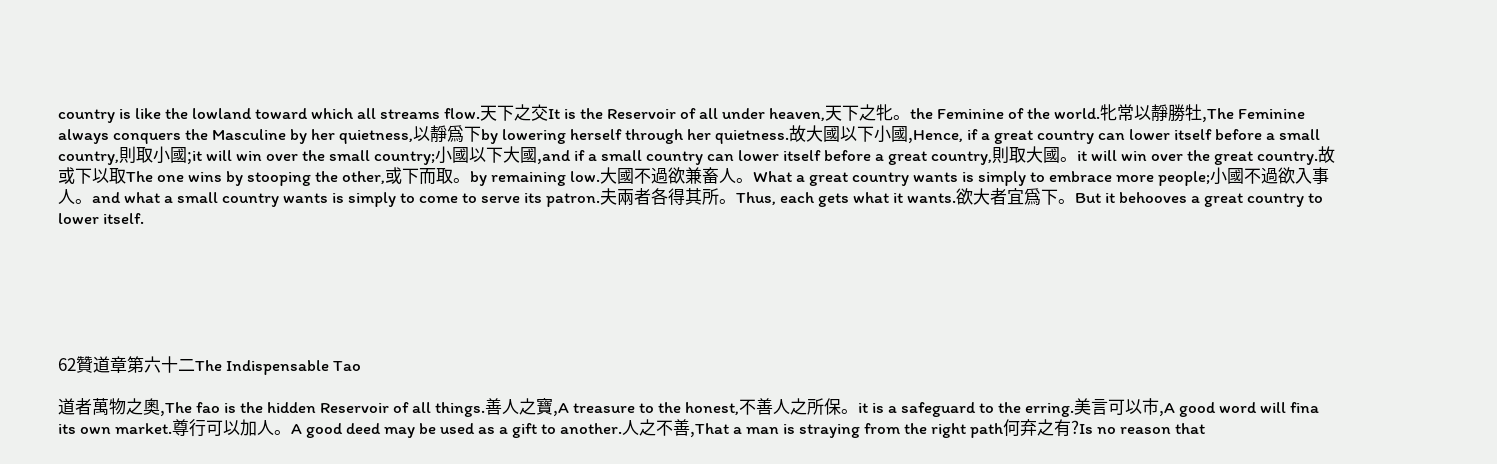country is like the lowland toward which all streams flow.天下之交It is the Reservoir of all under heaven,天下之牝。the Feminine of the world.牝常以靜勝牡,The Feminine always conquers the Masculine by her quietness,以靜爲下by lowering herself through her quietness.故大國以下小國,Hence, if a great country can lower itself before a small country,則取小國;it will win over the small country;小國以下大國,and if a small country can lower itself before a great country,則取大國。it will win over the great country.故或下以取The one wins by stooping the other,或下而取。by remaining low.大國不過欲兼畜人。What a great country wants is simply to embrace more people;小國不過欲入事人。and what a small country wants is simply to come to serve its patron.夫兩者各得其所。Thus, each gets what it wants.欲大者宜爲下。But it behooves a great country to lower itself.






62贊道章第六十二The Indispensable Tao

道者萬物之奧,The fao is the hidden Reservoir of all things.善人之寶,A treasure to the honest,不善人之所保。it is a safeguard to the erring.美言可以市,A good word will fina its own market.尊行可以加人。A good deed may be used as a gift to another.人之不善,That a man is straying from the right path何弃之有?Is no reason that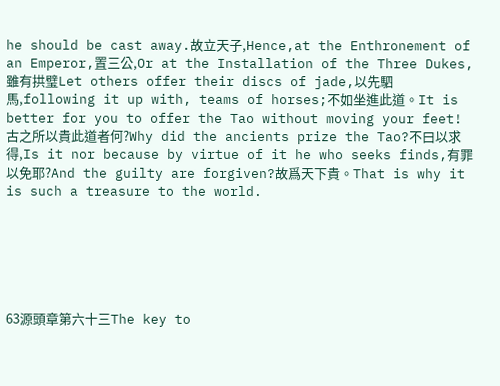he should be cast away.故立天子,Hence,at the Enthronement of an Emperor,置三公,Or at the Installation of the Three Dukes,雖有拱璧Let others offer their discs of jade,以先駟馬,following it up with, teams of horses;不如坐進此道。It is better for you to offer the Tao without moving your feet!古之所以貴此道者何?Why did the ancients prize the Tao?不曰以求得,Is it nor because by virtue of it he who seeks finds,有罪以免耶?And the guilty are forgiven?故爲天下貴。That is why it is such a treasure to the world.






63源頭章第六十三The key to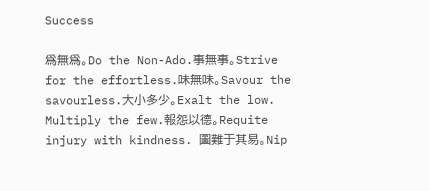Success

爲無爲。Do the Non-Ado.事無事。Strive for the effortless.味無味。Savour the savourless.大小多少。Exalt the low. Multiply the few.報怨以德。Requite injury with kindness. 圖難于其易。Nip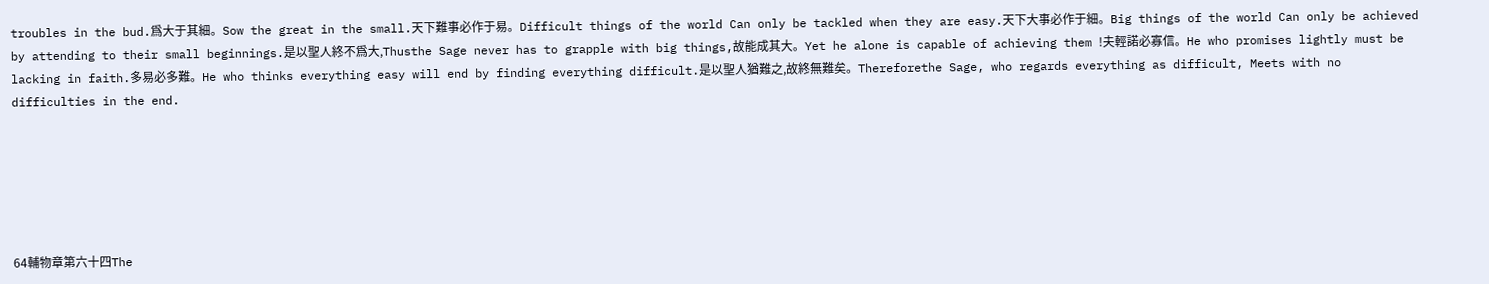troubles in the bud.爲大于其細。Sow the great in the small.天下難事必作于易。Difficult things of the world Can only be tackled when they are easy.天下大事必作于細。Big things of the world Can only be achieved by attending to their small beginnings.是以聖人終不爲大,Thusthe Sage never has to grapple with big things,故能成其大。Yet he alone is capable of achieving them !夫輕諾必寡信。He who promises lightly must be lacking in faith.多易必多難。He who thinks everything easy will end by finding everything difficult.是以聖人猶難之,故終無難矣。Thereforethe Sage, who regards everything as difficult, Meets with no difficulties in the end.






64輔物章第六十四The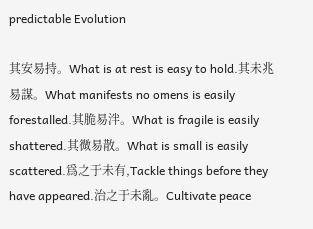predictable Evolution

其安易持。What is at rest is easy to hold.其未兆易謀。What manifests no omens is easily forestalled.其脆易泮。What is fragile is easily shattered.其微易散。What is small is easily scattered.爲之于未有,Tackle things before they have appeared.治之于未亂。Cultivate peace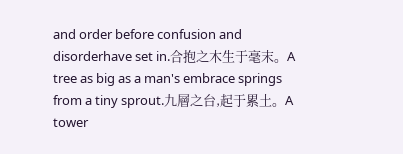and order before confusion and disorderhave set in.合抱之木生于毫末。A tree as big as a man's embrace springs from a tiny sprout.九層之台,起于累土。A tower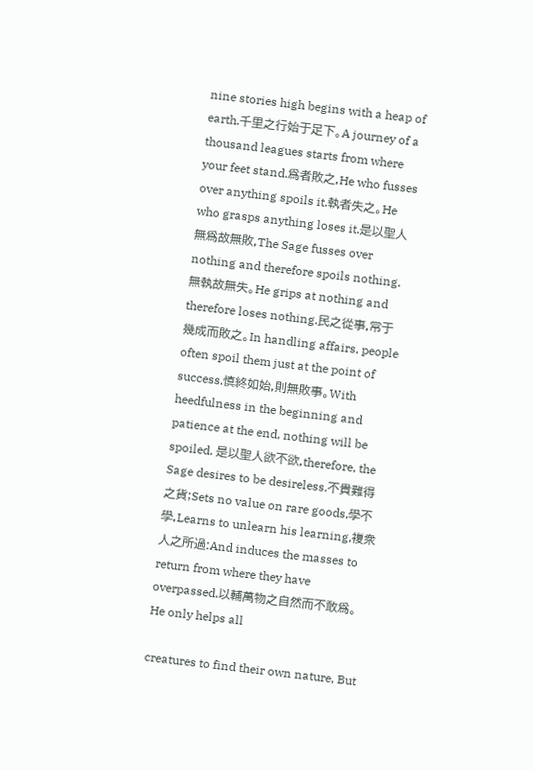nine stories high begins with a heap of earth.千里之行始于足下。A journey of a thousand leagues starts from where your feet stand.爲者敗之,He who fusses over anything spoils it.執者失之。He who grasps anything loses it.是以聖人無爲故無敗,The Sage fusses over nothing and therefore spoils nothing.無執故無失。He grips at nothing and therefore loses nothing.民之從事,常于幾成而敗之。In handling affairs, people often spoil them just at the point of success.慎終如始,則無敗事。With heedfulness in the beginning and patience at the end, nothing will be spoiled. 是以聖人欲不欲,therefore, the Sage desires to be desireless.不貴難得之貨;Sets no value on rare goods,學不學,Learns to unlearn his learning,複衆人之所過:And induces the masses to return from where they have overpassed.以輔萬物之自然而不敢爲。He only helps all

creatures to find their own nature, But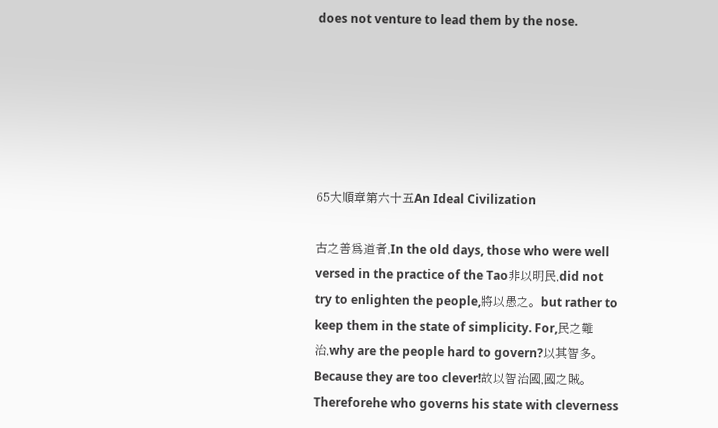does not venture to lead them by the nose.






65大順章第六十五An Ideal Civilization

古之善爲道者,In the old days, those who were well versed in the practice of the Tao非以明民,did not try to enlighten the people,將以愚之。but rather to keep them in the state of simplicity. For,民之難治,why are the people hard to govern?以其智多。Because they are too clever!故以智治國,國之賊。Thereforehe who governs his state with cleverness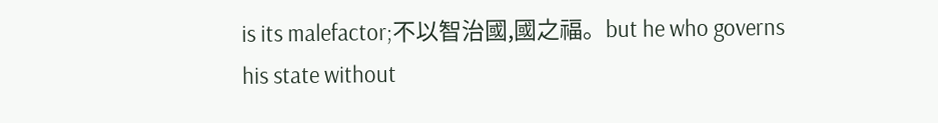is its malefactor;不以智治國,國之福。but he who governs his state without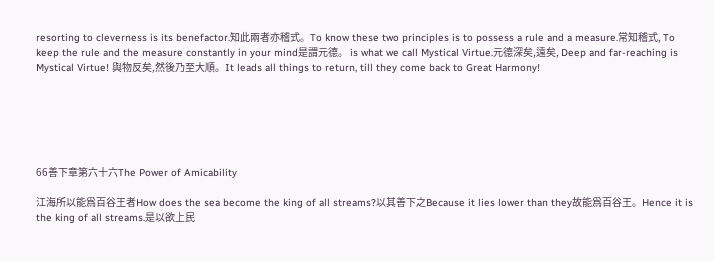resorting to cleverness is its benefactor.知此兩者亦稽式。To know these two principles is to possess a rule and a measure.常知稽式, To keep the rule and the measure constantly in your mind是謂元德。 is what we call Mystical Virtue.元德深矣,遠矣, Deep and far-reaching is Mystical Virtue! 與物反矣,然後乃至大順。It leads all things to return, till they come back to Great Harmony!






66善下章第六十六The Power of Amicability

江海所以能爲百谷王者How does the sea become the king of all streams?以其善下之Because it lies lower than they故能爲百谷王。Hence it is the king of all streams.是以欲上民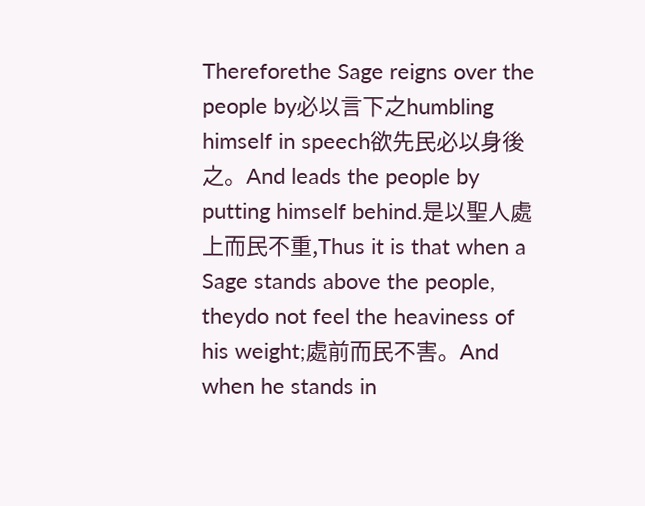Thereforethe Sage reigns over the people by必以言下之humbling himself in speech欲先民必以身後之。And leads the people by putting himself behind.是以聖人處上而民不重,Thus it is that when a Sage stands above the people, theydo not feel the heaviness of his weight;處前而民不害。And when he stands in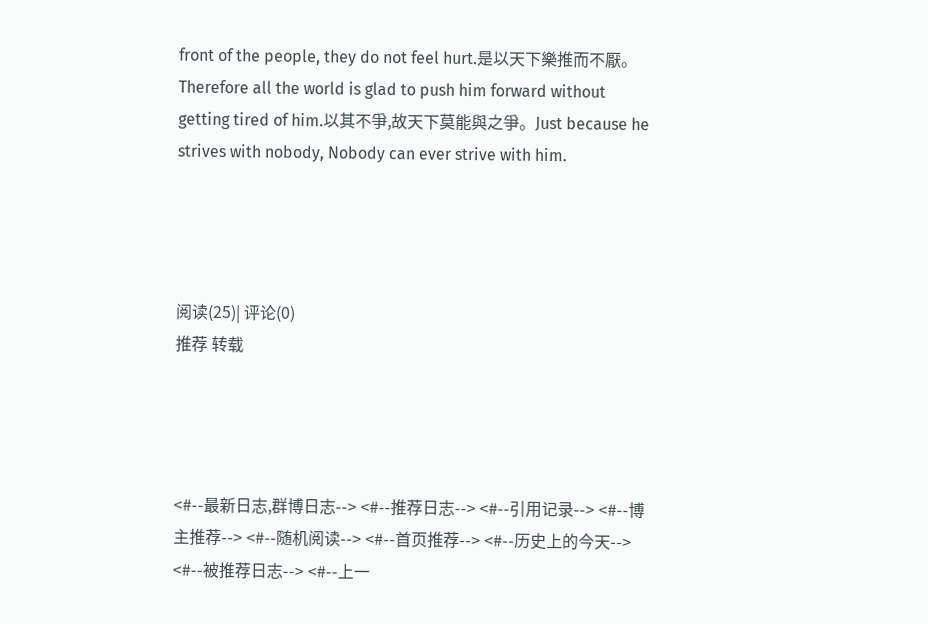front of the people, they do not feel hurt.是以天下樂推而不厭。Therefore all the world is glad to push him forward without getting tired of him.以其不爭,故天下莫能與之爭。Just because he strives with nobody, Nobody can ever strive with him.




阅读(25)| 评论(0)
推荐 转载




<#--最新日志,群博日志--> <#--推荐日志--> <#--引用记录--> <#--博主推荐--> <#--随机阅读--> <#--首页推荐--> <#--历史上的今天--> <#--被推荐日志--> <#--上一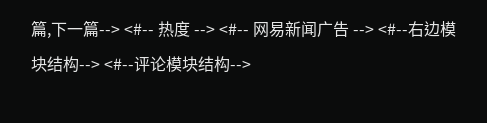篇,下一篇--> <#-- 热度 --> <#-- 网易新闻广告 --> <#--右边模块结构--> <#--评论模块结构-->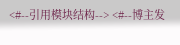<#--引用模块结构--> <#--博主发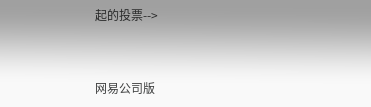起的投票-->


网易公司版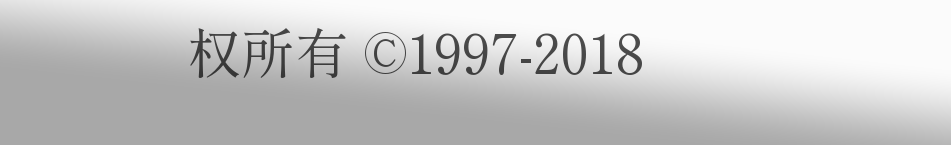权所有 ©1997-2018